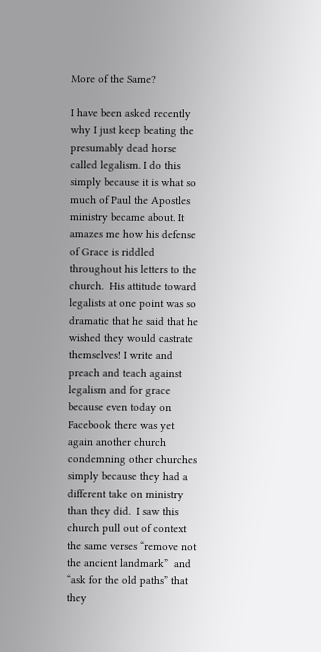More of the Same?

I have been asked recently why I just keep beating the presumably dead horse called legalism. I do this simply because it is what so much of Paul the Apostles ministry became about. It amazes me how his defense of Grace is riddled throughout his letters to the church.  His attitude toward legalists at one point was so dramatic that he said that he wished they would castrate themselves! I write and preach and teach against legalism and for grace because even today on Facebook there was yet again another church condemning other churches simply because they had a different take on ministry than they did.  I saw this church pull out of context the same verses “remove not the ancient landmark”  and “ask for the old paths” that they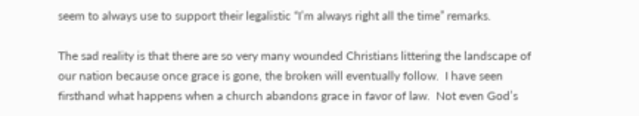seem to always use to support their legalistic “I’m always right all the time” remarks.

The sad reality is that there are so very many wounded Christians littering the landscape of our nation because once grace is gone, the broken will eventually follow.  I have seen firsthand what happens when a church abandons grace in favor of law.  Not even God’s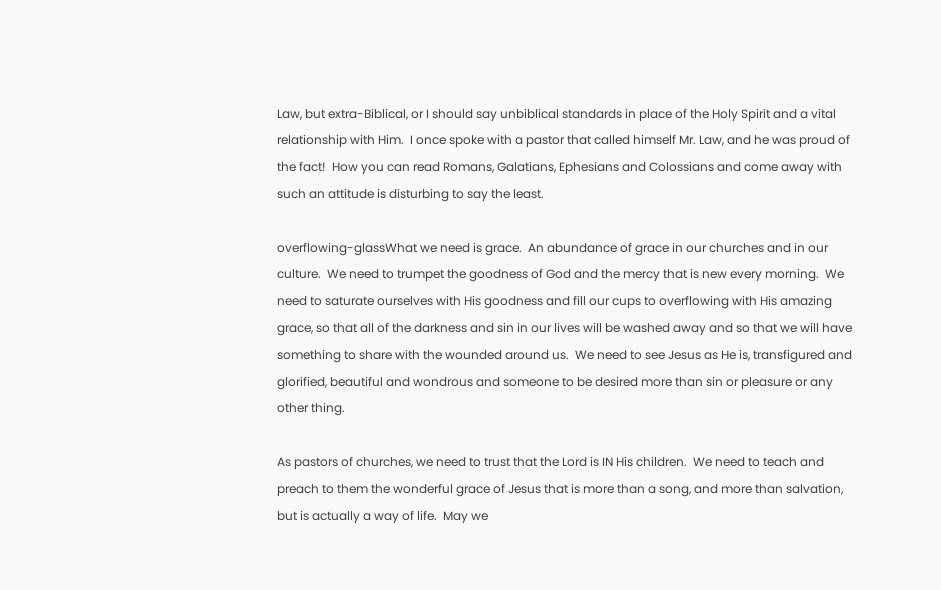Law, but extra-Biblical, or I should say unbiblical standards in place of the Holy Spirit and a vital relationship with Him.  I once spoke with a pastor that called himself Mr. Law, and he was proud of the fact!  How you can read Romans, Galatians, Ephesians and Colossians and come away with such an attitude is disturbing to say the least.

overflowing-glassWhat we need is grace.  An abundance of grace in our churches and in our culture.  We need to trumpet the goodness of God and the mercy that is new every morning.  We need to saturate ourselves with His goodness and fill our cups to overflowing with His amazing grace, so that all of the darkness and sin in our lives will be washed away and so that we will have something to share with the wounded around us.  We need to see Jesus as He is, transfigured and glorified, beautiful and wondrous and someone to be desired more than sin or pleasure or any other thing.

As pastors of churches, we need to trust that the Lord is IN His children.  We need to teach and preach to them the wonderful grace of Jesus that is more than a song, and more than salvation, but is actually a way of life.  May we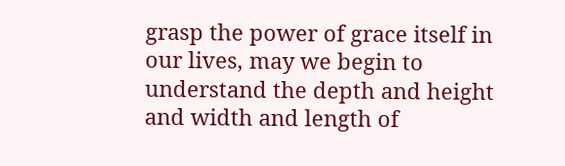grasp the power of grace itself in our lives, may we begin to understand the depth and height and width and length of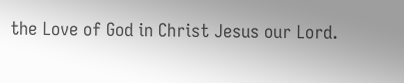the Love of God in Christ Jesus our Lord.